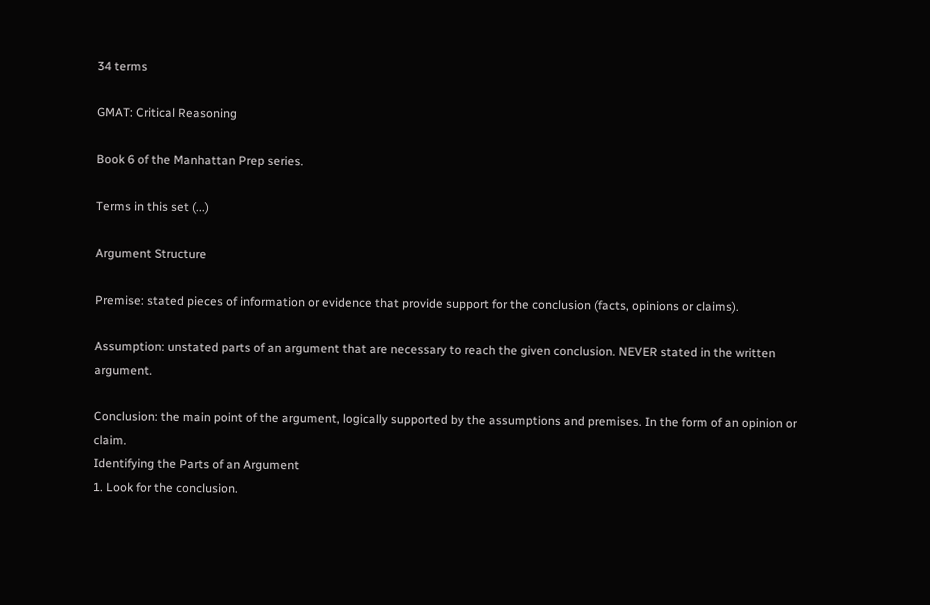34 terms

GMAT: Critical Reasoning

Book 6 of the Manhattan Prep series.

Terms in this set (...)

Argument Structure

Premise: stated pieces of information or evidence that provide support for the conclusion (facts, opinions or claims).

Assumption: unstated parts of an argument that are necessary to reach the given conclusion. NEVER stated in the written argument.

Conclusion: the main point of the argument, logically supported by the assumptions and premises. In the form of an opinion or claim.
Identifying the Parts of an Argument
1. Look for the conclusion.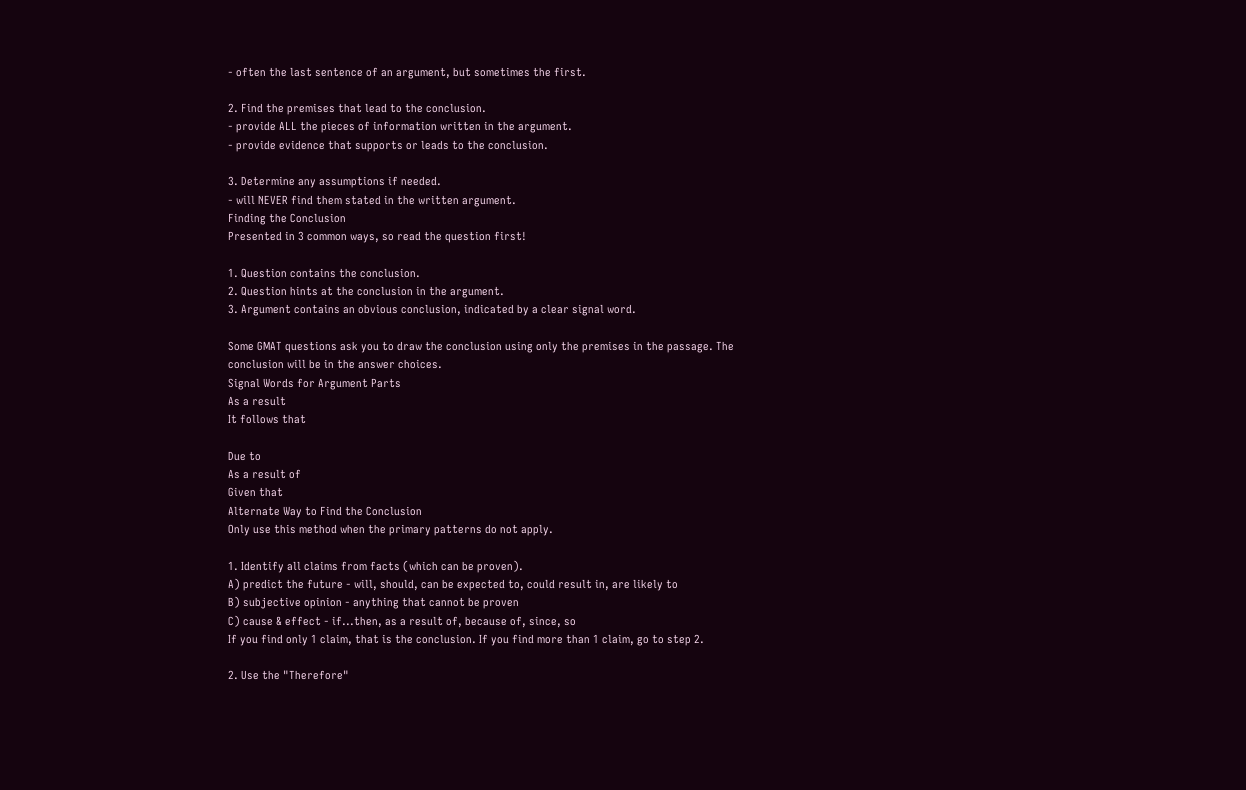- often the last sentence of an argument, but sometimes the first.

2. Find the premises that lead to the conclusion.
- provide ALL the pieces of information written in the argument.
- provide evidence that supports or leads to the conclusion.

3. Determine any assumptions if needed.
- will NEVER find them stated in the written argument.
Finding the Conclusion
Presented in 3 common ways, so read the question first!

1. Question contains the conclusion.
2. Question hints at the conclusion in the argument.
3. Argument contains an obvious conclusion, indicated by a clear signal word.

Some GMAT questions ask you to draw the conclusion using only the premises in the passage. The conclusion will be in the answer choices.
Signal Words for Argument Parts
As a result
It follows that

Due to
As a result of
Given that
Alternate Way to Find the Conclusion
Only use this method when the primary patterns do not apply.

1. Identify all claims from facts (which can be proven).
A) predict the future - will, should, can be expected to, could result in, are likely to
B) subjective opinion - anything that cannot be proven
C) cause & effect - if...then, as a result of, because of, since, so
If you find only 1 claim, that is the conclusion. If you find more than 1 claim, go to step 2.

2. Use the "Therefore"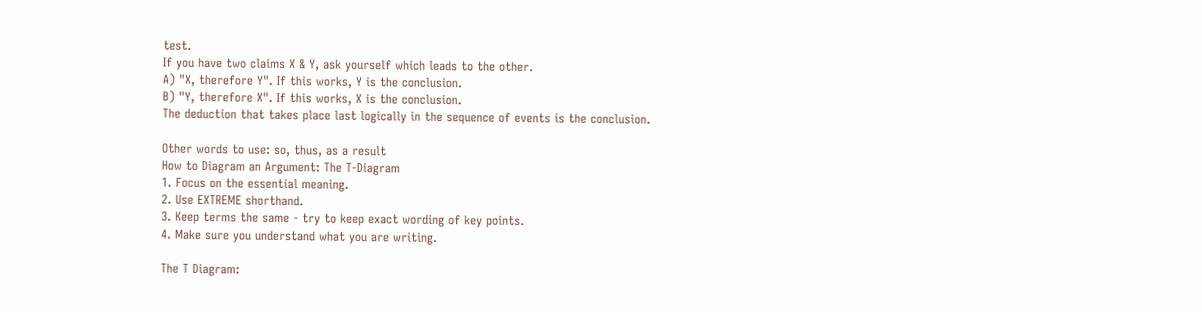test.
If you have two claims X & Y, ask yourself which leads to the other.
A) "X, therefore Y". If this works, Y is the conclusion.
B) "Y, therefore X". If this works, X is the conclusion.
The deduction that takes place last logically in the sequence of events is the conclusion.

Other words to use: so, thus, as a result
How to Diagram an Argument: The T-Diagram
1. Focus on the essential meaning.
2. Use EXTREME shorthand.
3. Keep terms the same - try to keep exact wording of key points.
4. Make sure you understand what you are writing.

The T Diagram: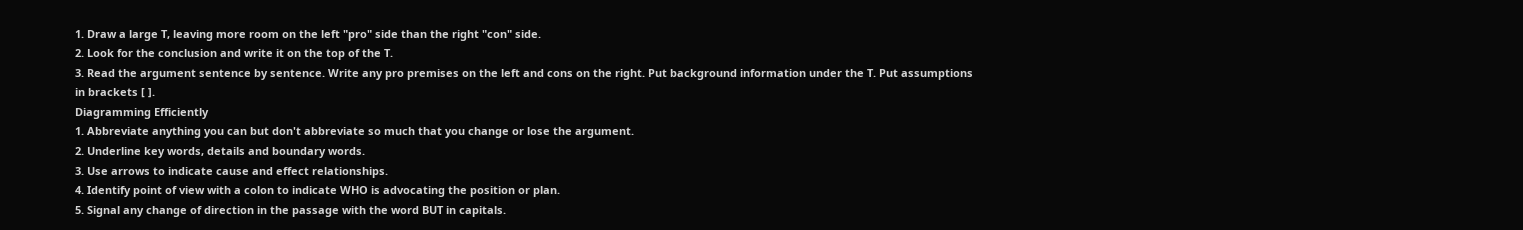1. Draw a large T, leaving more room on the left "pro" side than the right "con" side.
2. Look for the conclusion and write it on the top of the T.
3. Read the argument sentence by sentence. Write any pro premises on the left and cons on the right. Put background information under the T. Put assumptions in brackets [ ].
Diagramming Efficiently
1. Abbreviate anything you can but don't abbreviate so much that you change or lose the argument.
2. Underline key words, details and boundary words.
3. Use arrows to indicate cause and effect relationships.
4. Identify point of view with a colon to indicate WHO is advocating the position or plan.
5. Signal any change of direction in the passage with the word BUT in capitals.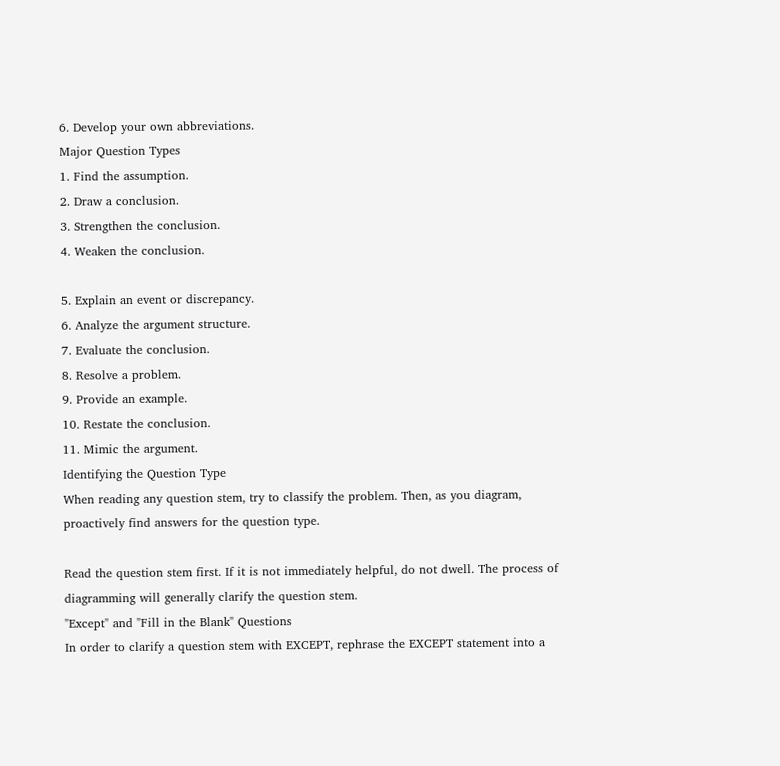6. Develop your own abbreviations.
Major Question Types
1. Find the assumption.
2. Draw a conclusion.
3. Strengthen the conclusion.
4. Weaken the conclusion.

5. Explain an event or discrepancy.
6. Analyze the argument structure.
7. Evaluate the conclusion.
8. Resolve a problem.
9. Provide an example.
10. Restate the conclusion.
11. Mimic the argument.
Identifying the Question Type
When reading any question stem, try to classify the problem. Then, as you diagram, proactively find answers for the question type.

Read the question stem first. If it is not immediately helpful, do not dwell. The process of diagramming will generally clarify the question stem.
"Except" and "Fill in the Blank" Questions
In order to clarify a question stem with EXCEPT, rephrase the EXCEPT statement into a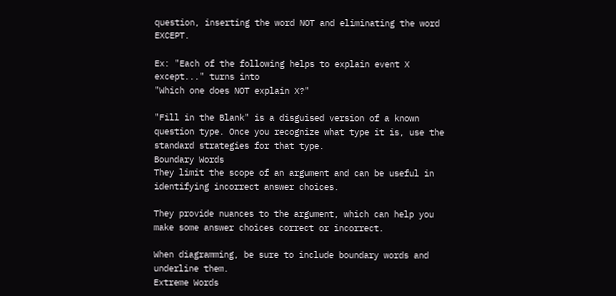question, inserting the word NOT and eliminating the word EXCEPT.

Ex: "Each of the following helps to explain event X except..." turns into
"Which one does NOT explain X?"

"Fill in the Blank" is a disguised version of a known question type. Once you recognize what type it is, use the standard strategies for that type.
Boundary Words
They limit the scope of an argument and can be useful in identifying incorrect answer choices.

They provide nuances to the argument, which can help you make some answer choices correct or incorrect.

When diagramming, be sure to include boundary words and underline them.
Extreme Words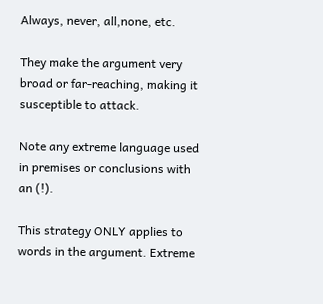Always, never, all,none, etc.

They make the argument very broad or far-reaching, making it susceptible to attack.

Note any extreme language used in premises or conclusions with an (!).

This strategy ONLY applies to words in the argument. Extreme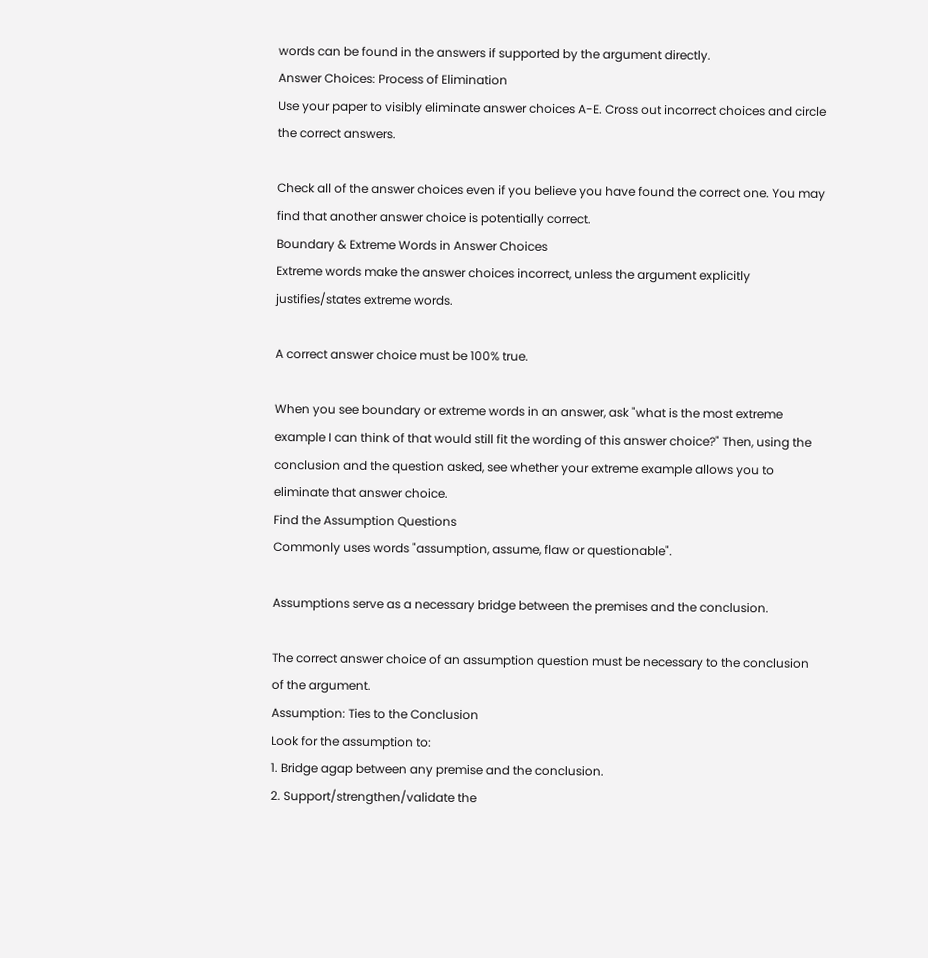words can be found in the answers if supported by the argument directly.
Answer Choices: Process of Elimination
Use your paper to visibly eliminate answer choices A-E. Cross out incorrect choices and circle the correct answers.

Check all of the answer choices even if you believe you have found the correct one. You may find that another answer choice is potentially correct.
Boundary & Extreme Words in Answer Choices
Extreme words make the answer choices incorrect, unless the argument explicitly justifies/states extreme words.

A correct answer choice must be 100% true.

When you see boundary or extreme words in an answer, ask "what is the most extreme example I can think of that would still fit the wording of this answer choice?" Then, using the conclusion and the question asked, see whether your extreme example allows you to eliminate that answer choice.
Find the Assumption Questions
Commonly uses words "assumption, assume, flaw or questionable".

Assumptions serve as a necessary bridge between the premises and the conclusion.

The correct answer choice of an assumption question must be necessary to the conclusion of the argument.
Assumption: Ties to the Conclusion
Look for the assumption to:
1. Bridge agap between any premise and the conclusion.
2. Support/strengthen/validate the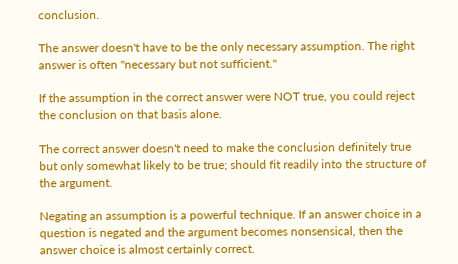conclusion.

The answer doesn't have to be the only necessary assumption. The right answer is often "necessary but not sufficient."

If the assumption in the correct answer were NOT true, you could reject the conclusion on that basis alone.

The correct answer doesn't need to make the conclusion definitely true but only somewhat likely to be true; should fit readily into the structure of the argument.

Negating an assumption is a powerful technique. If an answer choice in a question is negated and the argument becomes nonsensical, then the answer choice is almost certainly correct.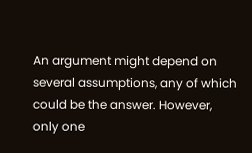An argument might depend on several assumptions, any of which could be the answer. However, only one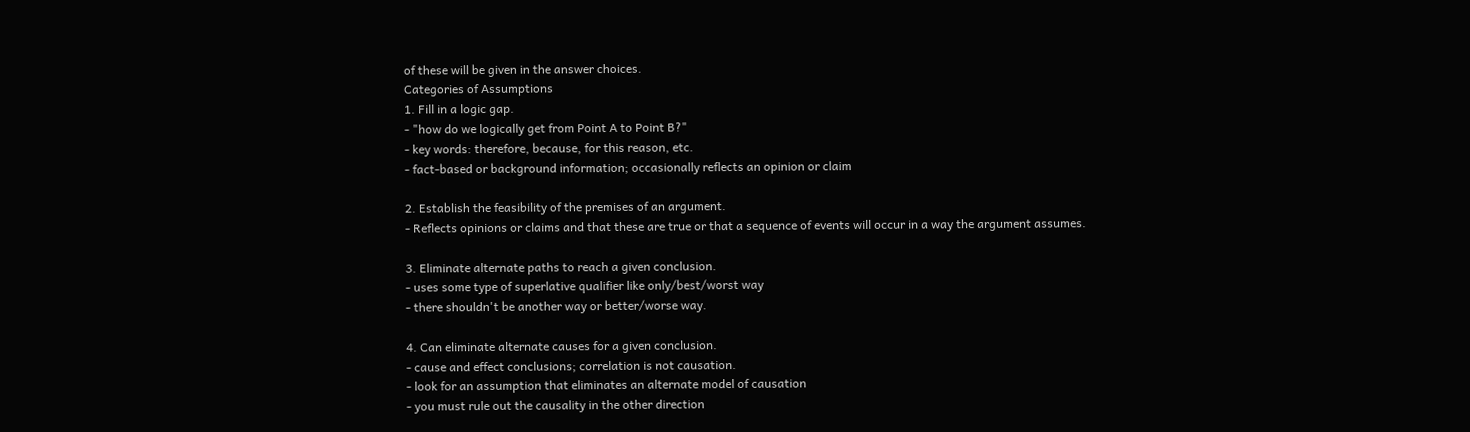of these will be given in the answer choices.
Categories of Assumptions
1. Fill in a logic gap.
- "how do we logically get from Point A to Point B?"
- key words: therefore, because, for this reason, etc.
- fact-based or background information; occasionally reflects an opinion or claim

2. Establish the feasibility of the premises of an argument.
- Reflects opinions or claims and that these are true or that a sequence of events will occur in a way the argument assumes.

3. Eliminate alternate paths to reach a given conclusion.
- uses some type of superlative qualifier like only/best/worst way
- there shouldn't be another way or better/worse way.

4. Can eliminate alternate causes for a given conclusion.
- cause and effect conclusions; correlation is not causation.
- look for an assumption that eliminates an alternate model of causation
- you must rule out the causality in the other direction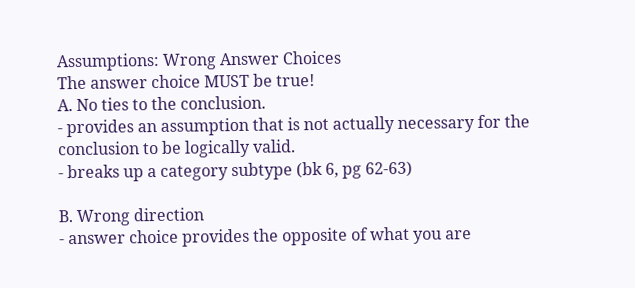Assumptions: Wrong Answer Choices
The answer choice MUST be true!
A. No ties to the conclusion.
- provides an assumption that is not actually necessary for the conclusion to be logically valid.
- breaks up a category subtype (bk 6, pg 62-63)

B. Wrong direction
- answer choice provides the opposite of what you are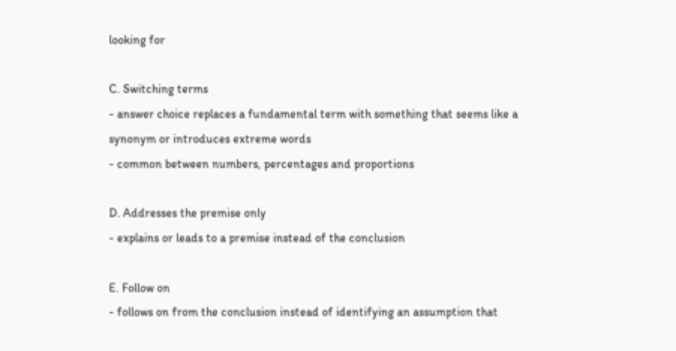looking for

C. Switching terms
- answer choice replaces a fundamental term with something that seems like a synonym or introduces extreme words
- common between numbers, percentages and proportions

D. Addresses the premise only
- explains or leads to a premise instead of the conclusion

E. Follow on
- follows on from the conclusion instead of identifying an assumption that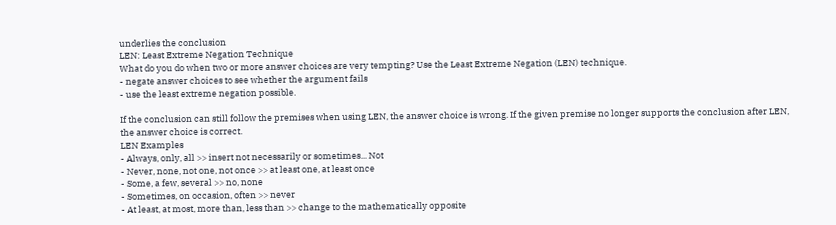underlies the conclusion
LEN: Least Extreme Negation Technique
What do you do when two or more answer choices are very tempting? Use the Least Extreme Negation (LEN) technique.
- negate answer choices to see whether the argument fails
- use the least extreme negation possible.

If the conclusion can still follow the premises when using LEN, the answer choice is wrong. If the given premise no longer supports the conclusion after LEN, the answer choice is correct.
LEN Examples
- Always, only, all >> insert not necessarily or sometimes... Not
- Never, none, not one, not once >> at least one, at least once
- Some, a few, several >> no, none
- Sometimes, on occasion, often >> never
- At least, at most, more than, less than >> change to the mathematically opposite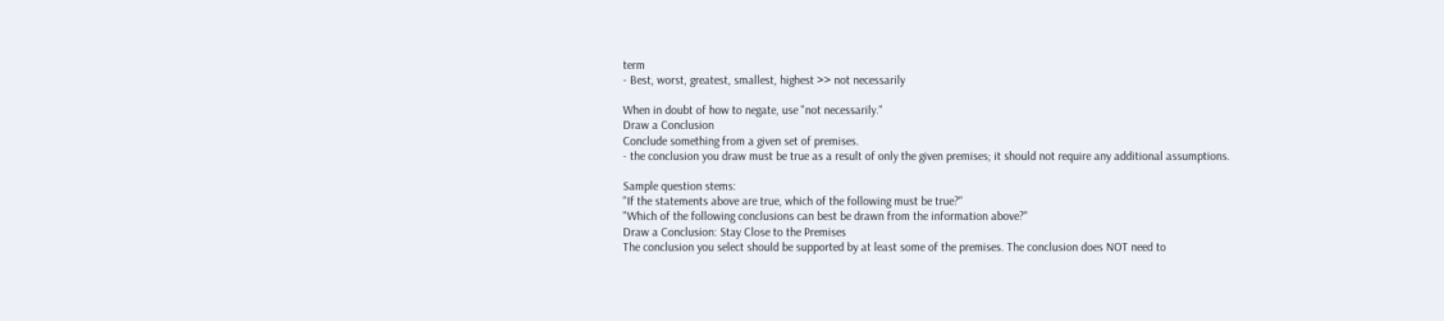term
- Best, worst, greatest, smallest, highest >> not necessarily

When in doubt of how to negate, use "not necessarily."
Draw a Conclusion
Conclude something from a given set of premises.
- the conclusion you draw must be true as a result of only the given premises; it should not require any additional assumptions.

Sample question stems:
"If the statements above are true, which of the following must be true?"
"Which of the following conclusions can best be drawn from the information above?"
Draw a Conclusion: Stay Close to the Premises
The conclusion you select should be supported by at least some of the premises. The conclusion does NOT need to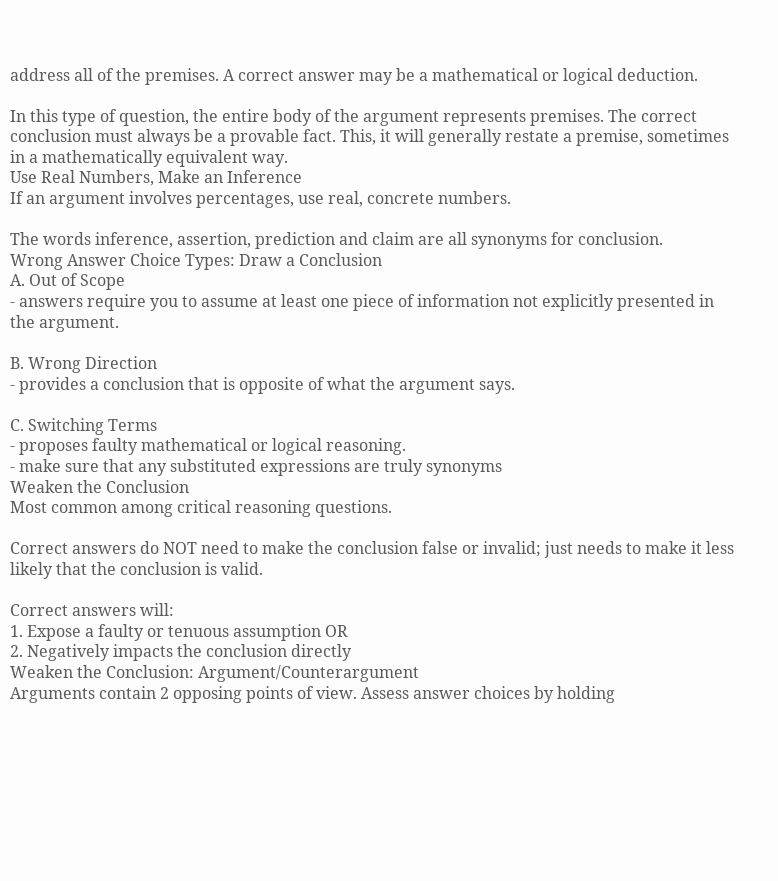address all of the premises. A correct answer may be a mathematical or logical deduction.

In this type of question, the entire body of the argument represents premises. The correct conclusion must always be a provable fact. This, it will generally restate a premise, sometimes in a mathematically equivalent way.
Use Real Numbers, Make an Inference
If an argument involves percentages, use real, concrete numbers.

The words inference, assertion, prediction and claim are all synonyms for conclusion.
Wrong Answer Choice Types: Draw a Conclusion
A. Out of Scope
- answers require you to assume at least one piece of information not explicitly presented in the argument.

B. Wrong Direction
- provides a conclusion that is opposite of what the argument says.

C. Switching Terms
- proposes faulty mathematical or logical reasoning.
- make sure that any substituted expressions are truly synonyms
Weaken the Conclusion
Most common among critical reasoning questions.

Correct answers do NOT need to make the conclusion false or invalid; just needs to make it less likely that the conclusion is valid.

Correct answers will:
1. Expose a faulty or tenuous assumption OR
2. Negatively impacts the conclusion directly
Weaken the Conclusion: Argument/Counterargument
Arguments contain 2 opposing points of view. Assess answer choices by holding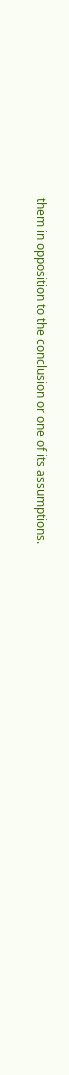them in opposition to the conclusion or one of its assumptions.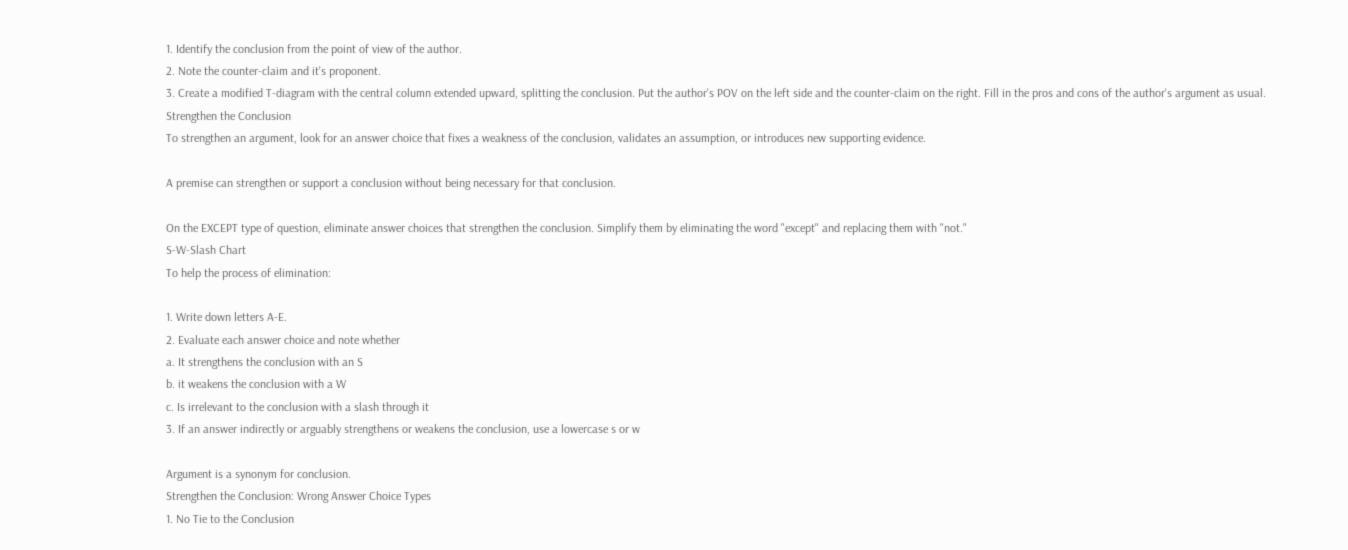1. Identify the conclusion from the point of view of the author.
2. Note the counter-claim and it's proponent.
3. Create a modified T-diagram with the central column extended upward, splitting the conclusion. Put the author's POV on the left side and the counter-claim on the right. Fill in the pros and cons of the author's argument as usual.
Strengthen the Conclusion
To strengthen an argument, look for an answer choice that fixes a weakness of the conclusion, validates an assumption, or introduces new supporting evidence.

A premise can strengthen or support a conclusion without being necessary for that conclusion.

On the EXCEPT type of question, eliminate answer choices that strengthen the conclusion. Simplify them by eliminating the word "except" and replacing them with "not."
S-W-Slash Chart
To help the process of elimination:

1. Write down letters A-E.
2. Evaluate each answer choice and note whether
a. It strengthens the conclusion with an S
b. it weakens the conclusion with a W
c. Is irrelevant to the conclusion with a slash through it
3. If an answer indirectly or arguably strengthens or weakens the conclusion, use a lowercase s or w

Argument is a synonym for conclusion.
Strengthen the Conclusion: Wrong Answer Choice Types
1. No Tie to the Conclusion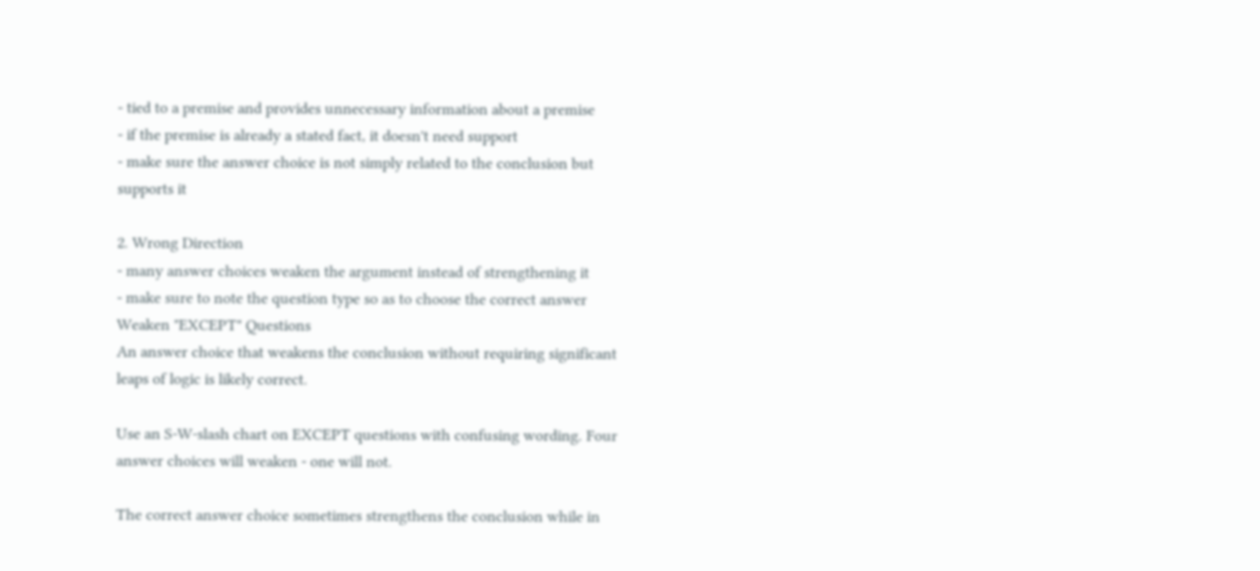- tied to a premise and provides unnecessary information about a premise
- if the premise is already a stated fact, it doesn't need support
- make sure the answer choice is not simply related to the conclusion but supports it

2. Wrong Direction
- many answer choices weaken the argument instead of strengthening it
- make sure to note the question type so as to choose the correct answer
Weaken "EXCEPT" Questions
An answer choice that weakens the conclusion without requiring significant leaps of logic is likely correct.

Use an S-W-slash chart on EXCEPT questions with confusing wording. Four answer choices will weaken - one will not.

The correct answer choice sometimes strengthens the conclusion while in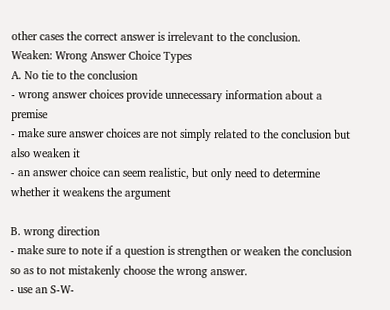other cases the correct answer is irrelevant to the conclusion.
Weaken: Wrong Answer Choice Types
A. No tie to the conclusion
- wrong answer choices provide unnecessary information about a premise
- make sure answer choices are not simply related to the conclusion but also weaken it
- an answer choice can seem realistic, but only need to determine whether it weakens the argument

B. wrong direction
- make sure to note if a question is strengthen or weaken the conclusion so as to not mistakenly choose the wrong answer.
- use an S-W-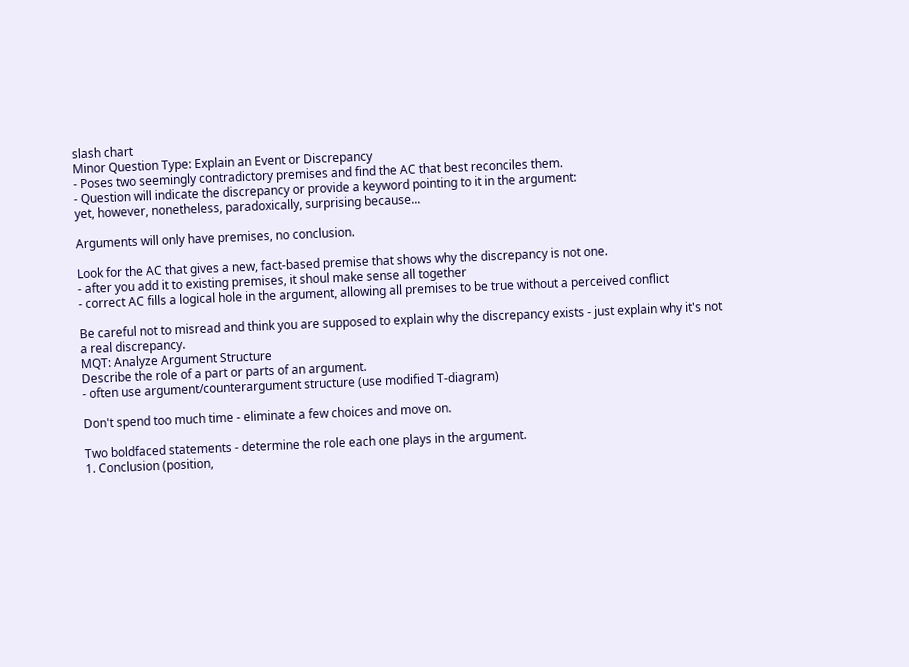slash chart
Minor Question Type: Explain an Event or Discrepancy
- Poses two seemingly contradictory premises and find the AC that best reconciles them.
- Question will indicate the discrepancy or provide a keyword pointing to it in the argument:
yet, however, nonetheless, paradoxically, surprising because...

Arguments will only have premises, no conclusion.

Look for the AC that gives a new, fact-based premise that shows why the discrepancy is not one.
- after you add it to existing premises, it shoul make sense all together
- correct AC fills a logical hole in the argument, allowing all premises to be true without a perceived conflict

Be careful not to misread and think you are supposed to explain why the discrepancy exists - just explain why it's not a real discrepancy.
MQT: Analyze Argument Structure
Describe the role of a part or parts of an argument.
- often use argument/counterargument structure (use modified T-diagram)

Don't spend too much time - eliminate a few choices and move on.

Two boldfaced statements - determine the role each one plays in the argument.
1. Conclusion (position,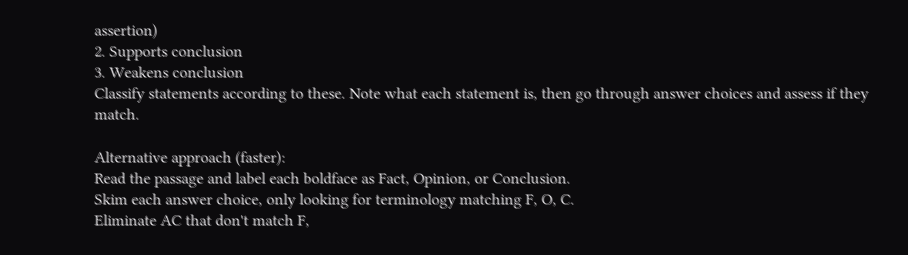assertion)
2. Supports conclusion
3. Weakens conclusion
Classify statements according to these. Note what each statement is, then go through answer choices and assess if they match.

Alternative approach (faster):
Read the passage and label each boldface as Fact, Opinion, or Conclusion.
Skim each answer choice, only looking for terminology matching F, O, C.
Eliminate AC that don't match F,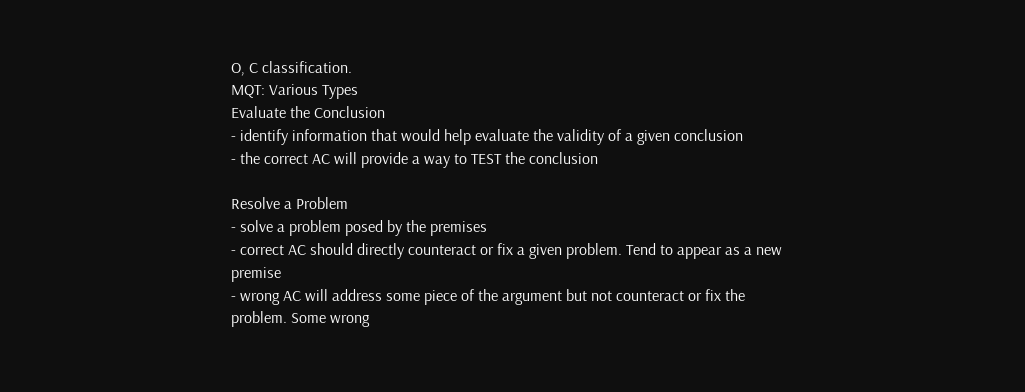O, C classification.
MQT: Various Types
Evaluate the Conclusion
- identify information that would help evaluate the validity of a given conclusion
- the correct AC will provide a way to TEST the conclusion

Resolve a Problem
- solve a problem posed by the premises
- correct AC should directly counteract or fix a given problem. Tend to appear as a new premise
- wrong AC will address some piece of the argument but not counteract or fix the problem. Some wrong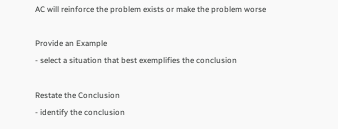AC will reinforce the problem exists or make the problem worse

Provide an Example
- select a situation that best exemplifies the conclusion

Restate the Conclusion
- identify the conclusion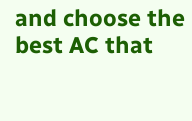and choose the best AC that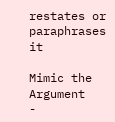restates or paraphrases it

Mimic the Argument
-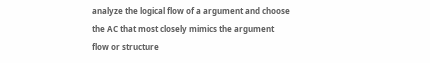analyze the logical flow of a argument and choose the AC that most closely mimics the argument flow or structure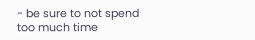- be sure to not spend too much time